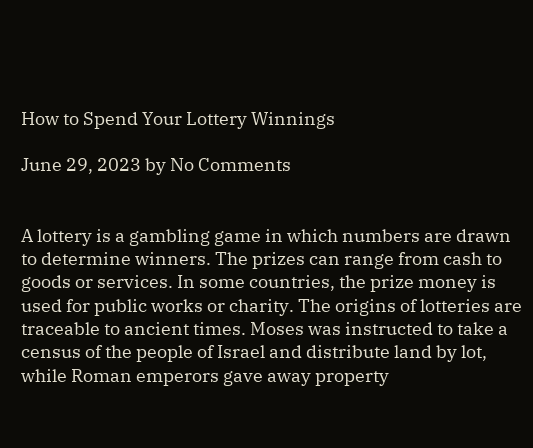How to Spend Your Lottery Winnings

June 29, 2023 by No Comments


A lottery is a gambling game in which numbers are drawn to determine winners. The prizes can range from cash to goods or services. In some countries, the prize money is used for public works or charity. The origins of lotteries are traceable to ancient times. Moses was instructed to take a census of the people of Israel and distribute land by lot, while Roman emperors gave away property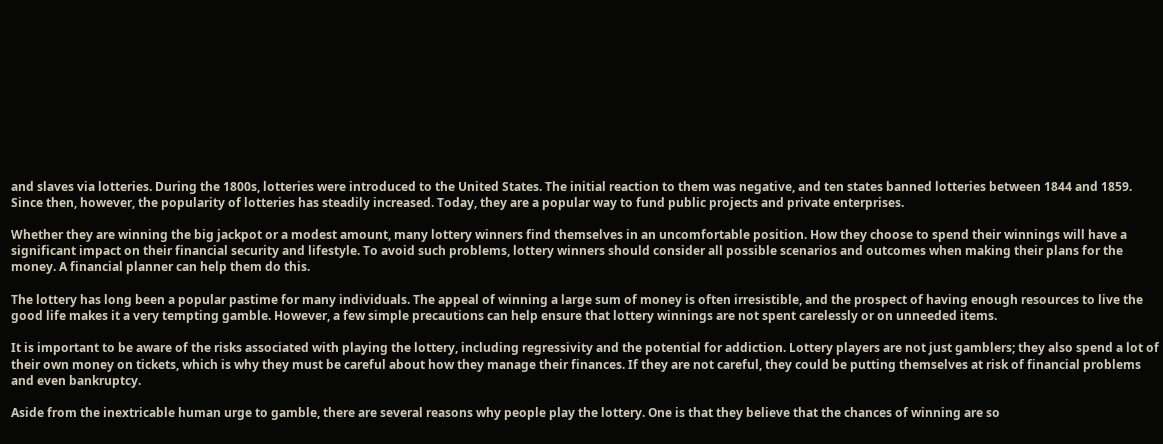and slaves via lotteries. During the 1800s, lotteries were introduced to the United States. The initial reaction to them was negative, and ten states banned lotteries between 1844 and 1859. Since then, however, the popularity of lotteries has steadily increased. Today, they are a popular way to fund public projects and private enterprises.

Whether they are winning the big jackpot or a modest amount, many lottery winners find themselves in an uncomfortable position. How they choose to spend their winnings will have a significant impact on their financial security and lifestyle. To avoid such problems, lottery winners should consider all possible scenarios and outcomes when making their plans for the money. A financial planner can help them do this.

The lottery has long been a popular pastime for many individuals. The appeal of winning a large sum of money is often irresistible, and the prospect of having enough resources to live the good life makes it a very tempting gamble. However, a few simple precautions can help ensure that lottery winnings are not spent carelessly or on unneeded items.

It is important to be aware of the risks associated with playing the lottery, including regressivity and the potential for addiction. Lottery players are not just gamblers; they also spend a lot of their own money on tickets, which is why they must be careful about how they manage their finances. If they are not careful, they could be putting themselves at risk of financial problems and even bankruptcy.

Aside from the inextricable human urge to gamble, there are several reasons why people play the lottery. One is that they believe that the chances of winning are so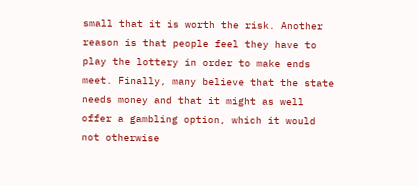small that it is worth the risk. Another reason is that people feel they have to play the lottery in order to make ends meet. Finally, many believe that the state needs money and that it might as well offer a gambling option, which it would not otherwise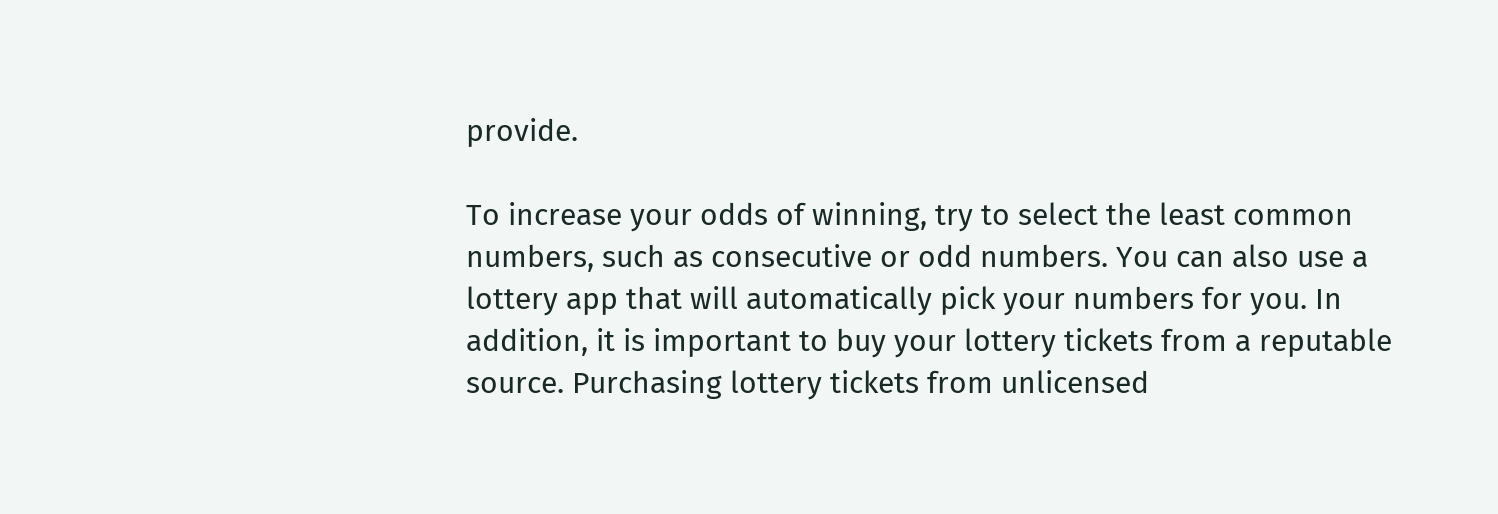provide.

To increase your odds of winning, try to select the least common numbers, such as consecutive or odd numbers. You can also use a lottery app that will automatically pick your numbers for you. In addition, it is important to buy your lottery tickets from a reputable source. Purchasing lottery tickets from unlicensed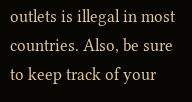outlets is illegal in most countries. Also, be sure to keep track of your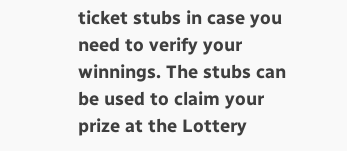ticket stubs in case you need to verify your winnings. The stubs can be used to claim your prize at the Lottery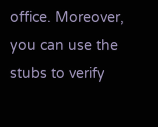office. Moreover, you can use the stubs to verify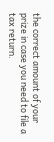the correct amount of your prize in case you need to file a tax return.